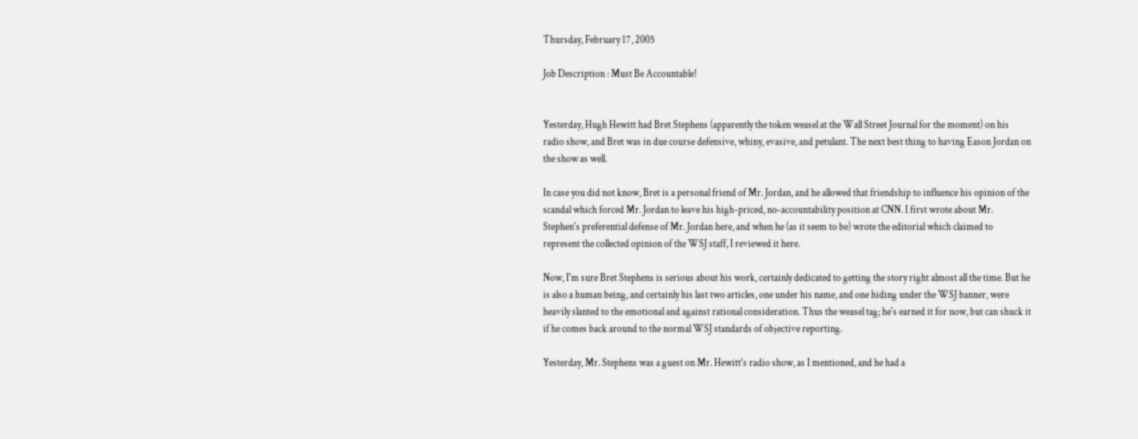Thursday, February 17, 2005

Job Description : Must Be Accountable!


Yesterday, Hugh Hewitt had Bret Stephens (apparently the token weasel at the Wall Street Journal for the moment) on his radio show, and Bret was in due course defensive, whiny, evasive, and petulant. The next best thing to having Eason Jordan on the show as well.

In case you did not know, Bret is a personal friend of Mr. Jordan, and he allowed that friendship to influence his opinion of the scandal which forced Mr. Jordan to leave his high-priced, no-accountability position at CNN. I first wrote about Mr. Stephen's preferential defense of Mr. Jordan here, and when he (as it seem to be) wrote the editorial which claimed to represent the collected opinion of the WSJ staff, I reviewed it here.

Now, I'm sure Bret Stephens is serious about his work, certainly dedicated to getting the story right almost all the time. But he is also a human being, and certainly his last two articles, one under his name, and one hiding under the WSJ banner, were heavily slanted to the emotional and against rational consideration. Thus the weasel tag; he's earned it for now, but can shuck it if he comes back around to the normal WSJ standards of objective reporting.

Yesterday, Mr. Stephens was a guest on Mr. Hewitt's radio show, as I mentioned, and he had a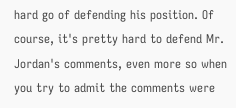hard go of defending his position. Of course, it's pretty hard to defend Mr. Jordan's comments, even more so when you try to admit the comments were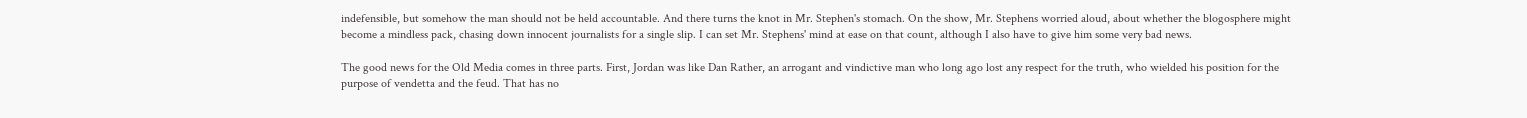indefensible, but somehow the man should not be held accountable. And there turns the knot in Mr. Stephen's stomach. On the show, Mr. Stephens worried aloud, about whether the blogosphere might become a mindless pack, chasing down innocent journalists for a single slip. I can set Mr. Stephens' mind at ease on that count, although I also have to give him some very bad news.

The good news for the Old Media comes in three parts. First, Jordan was like Dan Rather, an arrogant and vindictive man who long ago lost any respect for the truth, who wielded his position for the purpose of vendetta and the feud. That has no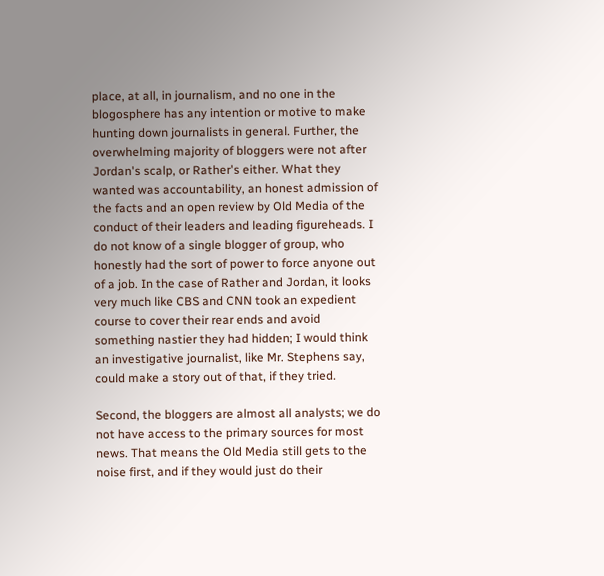place, at all, in journalism, and no one in the blogosphere has any intention or motive to make hunting down journalists in general. Further, the overwhelming majority of bloggers were not after Jordan's scalp, or Rather's either. What they wanted was accountability, an honest admission of the facts and an open review by Old Media of the conduct of their leaders and leading figureheads. I do not know of a single blogger of group, who honestly had the sort of power to force anyone out of a job. In the case of Rather and Jordan, it looks very much like CBS and CNN took an expedient course to cover their rear ends and avoid something nastier they had hidden; I would think an investigative journalist, like Mr. Stephens say, could make a story out of that, if they tried.

Second, the bloggers are almost all analysts; we do not have access to the primary sources for most news. That means the Old Media still gets to the noise first, and if they would just do their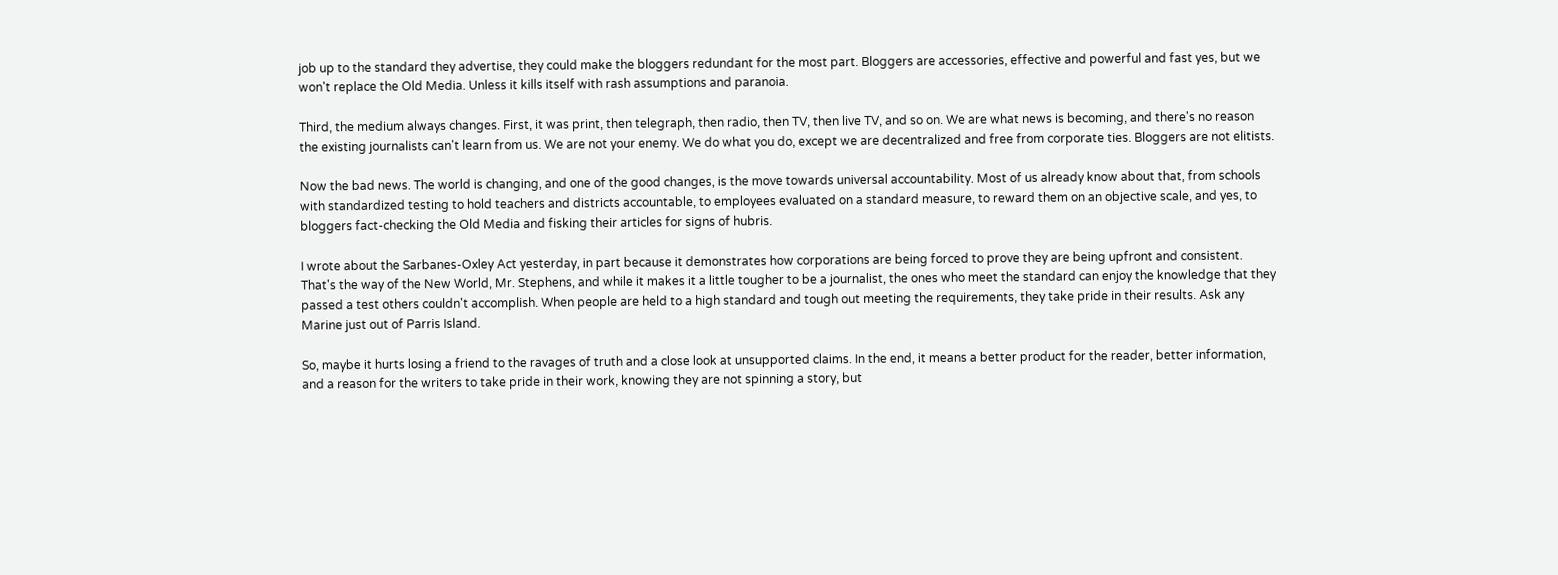job up to the standard they advertise, they could make the bloggers redundant for the most part. Bloggers are accessories, effective and powerful and fast yes, but we won't replace the Old Media. Unless it kills itself with rash assumptions and paranoia.

Third, the medium always changes. First, it was print, then telegraph, then radio, then TV, then live TV, and so on. We are what news is becoming, and there's no reason the existing journalists can't learn from us. We are not your enemy. We do what you do, except we are decentralized and free from corporate ties. Bloggers are not elitists.

Now the bad news. The world is changing, and one of the good changes, is the move towards universal accountability. Most of us already know about that, from schools with standardized testing to hold teachers and districts accountable, to employees evaluated on a standard measure, to reward them on an objective scale, and yes, to bloggers fact-checking the Old Media and fisking their articles for signs of hubris.

I wrote about the Sarbanes-Oxley Act yesterday, in part because it demonstrates how corporations are being forced to prove they are being upfront and consistent. That's the way of the New World, Mr. Stephens, and while it makes it a little tougher to be a journalist, the ones who meet the standard can enjoy the knowledge that they passed a test others couldn't accomplish. When people are held to a high standard and tough out meeting the requirements, they take pride in their results. Ask any Marine just out of Parris Island.

So, maybe it hurts losing a friend to the ravages of truth and a close look at unsupported claims. In the end, it means a better product for the reader, better information, and a reason for the writers to take pride in their work, knowing they are not spinning a story, but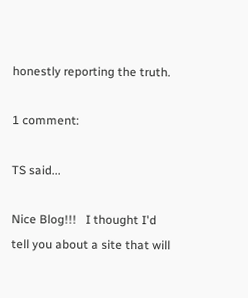honestly reporting the truth.

1 comment:

TS said...

Nice Blog!!!   I thought I'd tell you about a site that will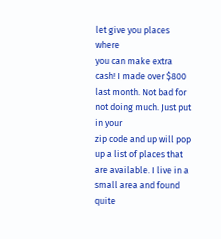let give you places where
you can make extra cash! I made over $800 last month. Not bad for not doing much. Just put in your
zip code and up will pop up a list of places that are available. I live in a small area and found quite